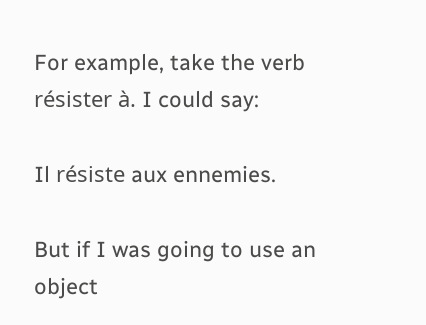For example, take the verb résister à. I could say:

Il résiste aux ennemies.

But if I was going to use an object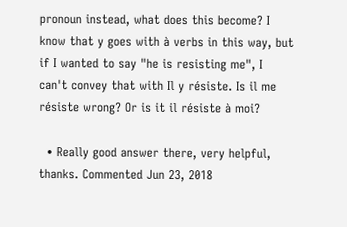pronoun instead, what does this become? I know that y goes with à verbs in this way, but if I wanted to say "he is resisting me", I can't convey that with Il y résiste. Is il me résiste wrong? Or is it il résiste à moi?

  • Really good answer there, very helpful, thanks. Commented Jun 23, 2018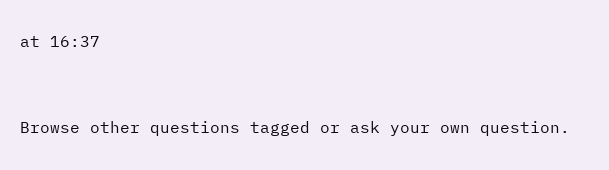at 16:37


Browse other questions tagged or ask your own question.